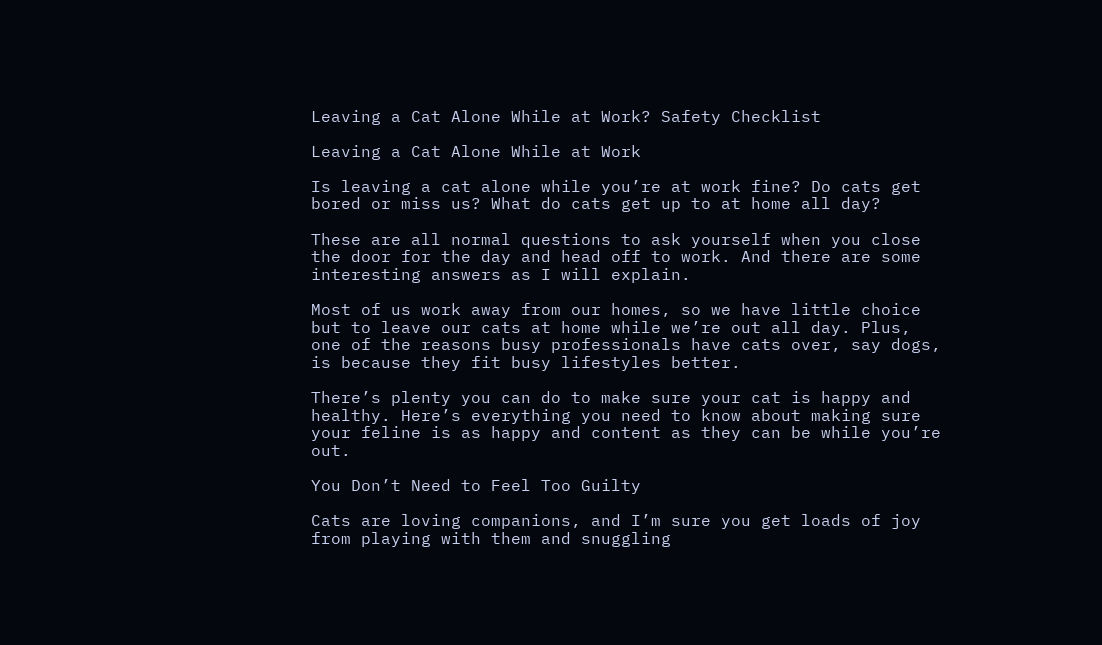Leaving a Cat Alone While at Work? Safety Checklist

Leaving a Cat Alone While at Work

Is leaving a cat alone while you’re at work fine? Do cats get bored or miss us? What do cats get up to at home all day?

These are all normal questions to ask yourself when you close the door for the day and head off to work. And there are some interesting answers as I will explain.

Most of us work away from our homes, so we have little choice but to leave our cats at home while we’re out all day. Plus, one of the reasons busy professionals have cats over, say dogs, is because they fit busy lifestyles better.

There’s plenty you can do to make sure your cat is happy and healthy. Here’s everything you need to know about making sure your feline is as happy and content as they can be while you’re out.

You Don’t Need to Feel Too Guilty

Cats are loving companions, and I’m sure you get loads of joy from playing with them and snuggling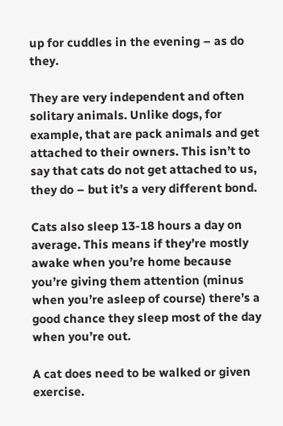up for cuddles in the evening – as do they.

They are very independent and often solitary animals. Unlike dogs, for example, that are pack animals and get attached to their owners. This isn’t to say that cats do not get attached to us, they do – but it’s a very different bond.

Cats also sleep 13-18 hours a day on average. This means if they’re mostly awake when you’re home because you’re giving them attention (minus when you’re asleep of course) there’s a good chance they sleep most of the day when you’re out.

A cat does need to be walked or given exercise.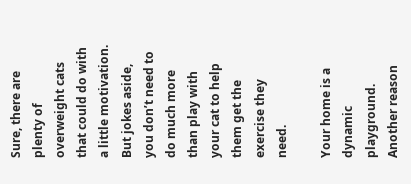Sure, there are plenty of overweight cats that could do with a little motivation. But jokes aside, you don’t need to do much more than play with your cat to help them get the exercise they need.

Your home is a dynamic playground. Another reason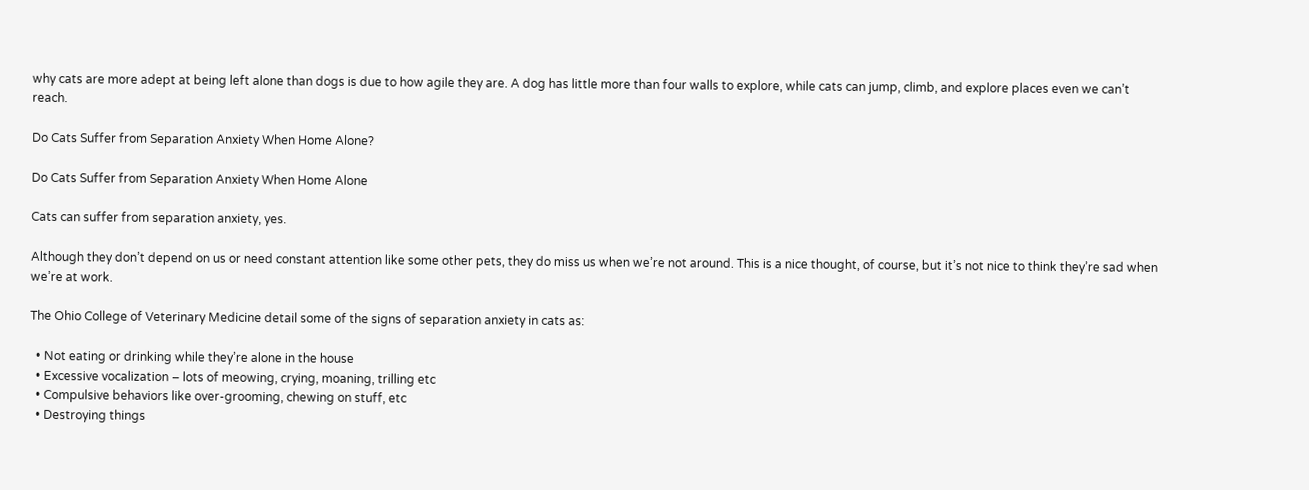why cats are more adept at being left alone than dogs is due to how agile they are. A dog has little more than four walls to explore, while cats can jump, climb, and explore places even we can’t reach.

Do Cats Suffer from Separation Anxiety When Home Alone?

Do Cats Suffer from Separation Anxiety When Home Alone

Cats can suffer from separation anxiety, yes.

Although they don’t depend on us or need constant attention like some other pets, they do miss us when we’re not around. This is a nice thought, of course, but it’s not nice to think they’re sad when we’re at work.

The Ohio College of Veterinary Medicine detail some of the signs of separation anxiety in cats as:

  • Not eating or drinking while they’re alone in the house
  • Excessive vocalization – lots of meowing, crying, moaning, trilling etc
  • Compulsive behaviors like over-grooming, chewing on stuff, etc
  • Destroying things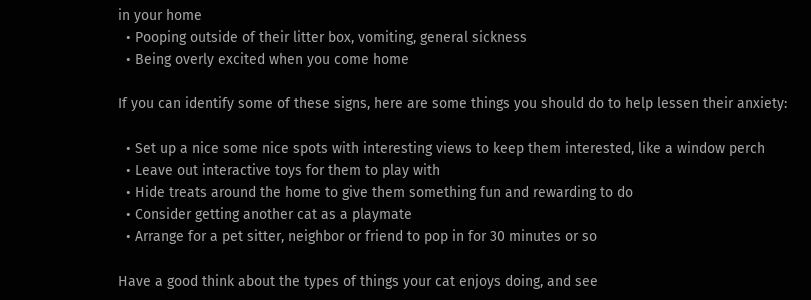in your home
  • Pooping outside of their litter box, vomiting, general sickness
  • Being overly excited when you come home

If you can identify some of these signs, here are some things you should do to help lessen their anxiety:

  • Set up a nice some nice spots with interesting views to keep them interested, like a window perch
  • Leave out interactive toys for them to play with
  • Hide treats around the home to give them something fun and rewarding to do
  • Consider getting another cat as a playmate
  • Arrange for a pet sitter, neighbor or friend to pop in for 30 minutes or so

Have a good think about the types of things your cat enjoys doing, and see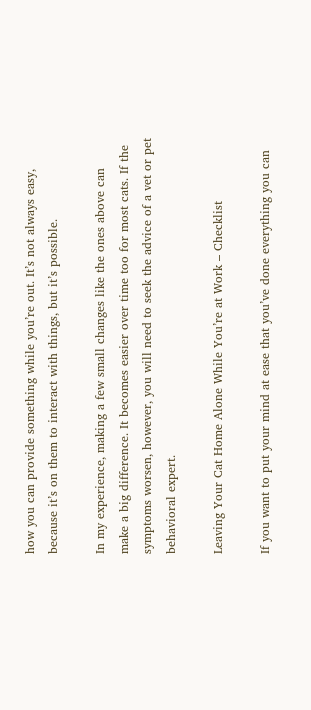how you can provide something while you’re out. It’s not always easy, because it’s on them to interact with things, but it’s possible.

In my experience, making a few small changes like the ones above can make a big difference. It becomes easier over time too for most cats. If the symptoms worsen, however, you will need to seek the advice of a vet or pet behavioral expert.

Leaving Your Cat Home Alone While You’re at Work – Checklist

If you want to put your mind at ease that you’ve done everything you can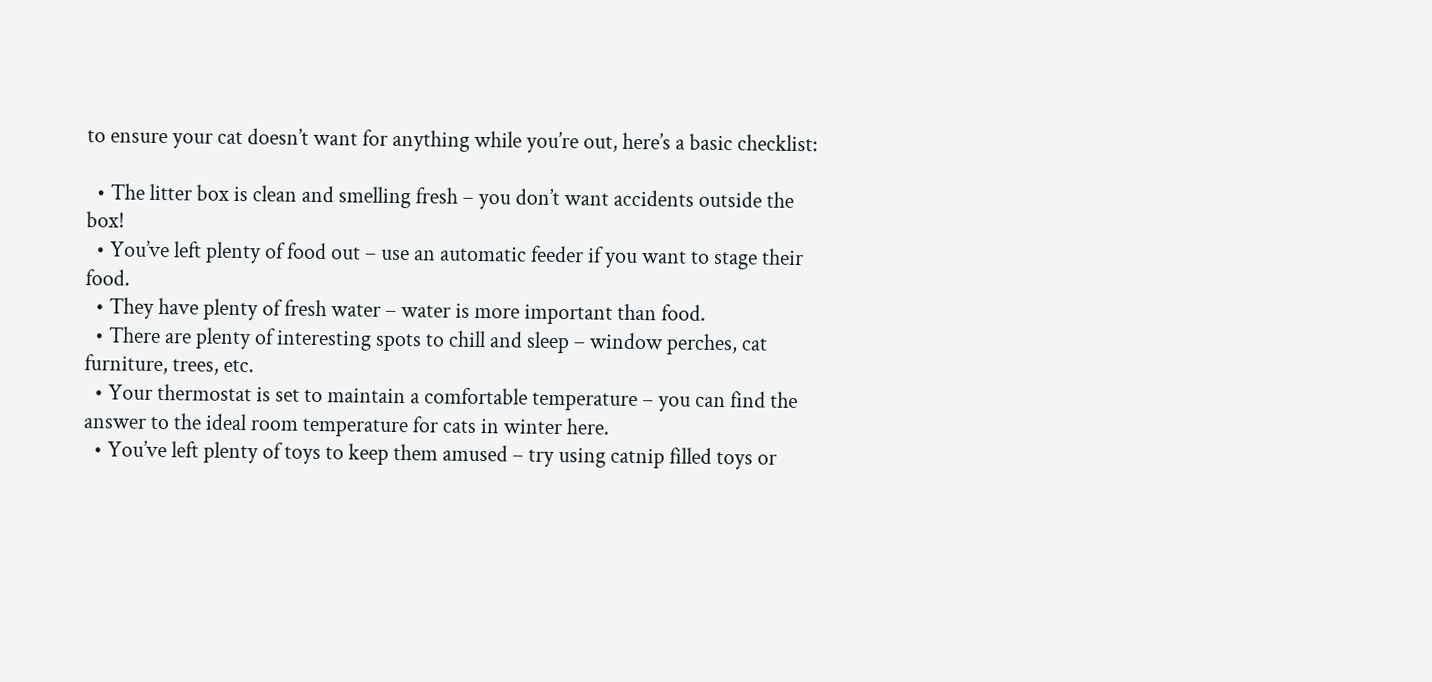to ensure your cat doesn’t want for anything while you’re out, here’s a basic checklist:

  • The litter box is clean and smelling fresh – you don’t want accidents outside the box!
  • You’ve left plenty of food out – use an automatic feeder if you want to stage their food.
  • They have plenty of fresh water – water is more important than food.
  • There are plenty of interesting spots to chill and sleep – window perches, cat furniture, trees, etc.
  • Your thermostat is set to maintain a comfortable temperature – you can find the answer to the ideal room temperature for cats in winter here.
  • You’ve left plenty of toys to keep them amused – try using catnip filled toys or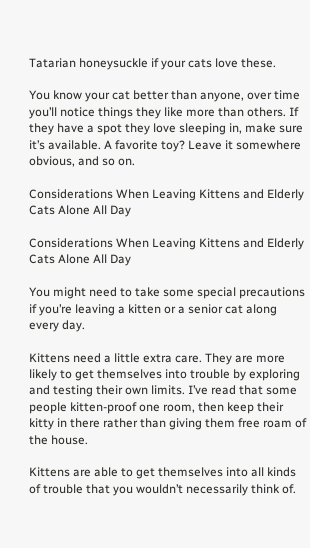Tatarian honeysuckle if your cats love these.

You know your cat better than anyone, over time you’ll notice things they like more than others. If they have a spot they love sleeping in, make sure it’s available. A favorite toy? Leave it somewhere obvious, and so on.

Considerations When Leaving Kittens and Elderly Cats Alone All Day

Considerations When Leaving Kittens and Elderly Cats Alone All Day

You might need to take some special precautions if you’re leaving a kitten or a senior cat along every day.

Kittens need a little extra care. They are more likely to get themselves into trouble by exploring and testing their own limits. I’ve read that some people kitten-proof one room, then keep their kitty in there rather than giving them free roam of the house.

Kittens are able to get themselves into all kinds of trouble that you wouldn’t necessarily think of.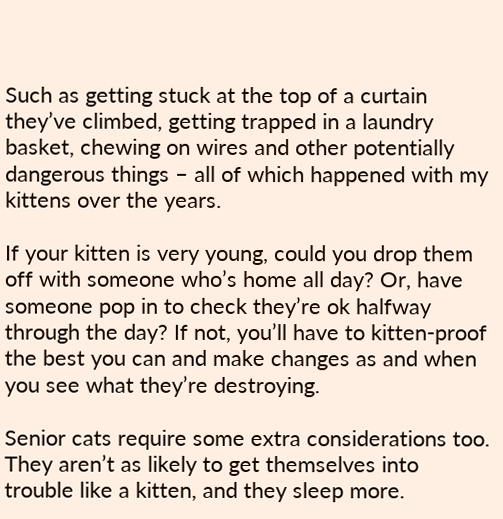Such as getting stuck at the top of a curtain they’ve climbed, getting trapped in a laundry basket, chewing on wires and other potentially dangerous things – all of which happened with my kittens over the years.

If your kitten is very young, could you drop them off with someone who’s home all day? Or, have someone pop in to check they’re ok halfway through the day? If not, you’ll have to kitten-proof the best you can and make changes as and when you see what they’re destroying.

Senior cats require some extra considerations too. They aren’t as likely to get themselves into trouble like a kitten, and they sleep more.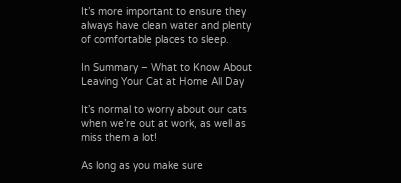It’s more important to ensure they always have clean water and plenty of comfortable places to sleep.

In Summary – What to Know About Leaving Your Cat at Home All Day

It’s normal to worry about our cats when we’re out at work, as well as miss them a lot!

As long as you make sure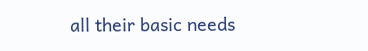all their basic needs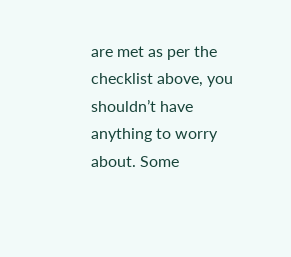are met as per the checklist above, you shouldn’t have anything to worry about. Some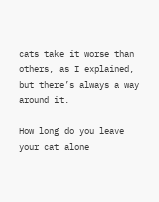cats take it worse than others, as I explained, but there’s always a way around it.

How long do you leave your cat alone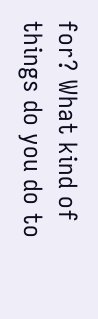for? What kind of things do you do to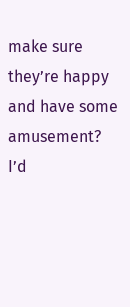make sure they’re happy and have some amusement? I’d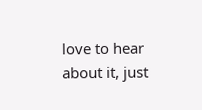love to hear about it, just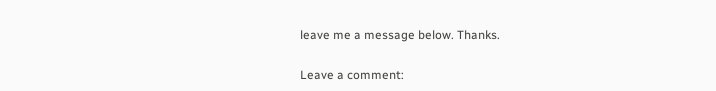leave me a message below. Thanks.

Leave a comment: